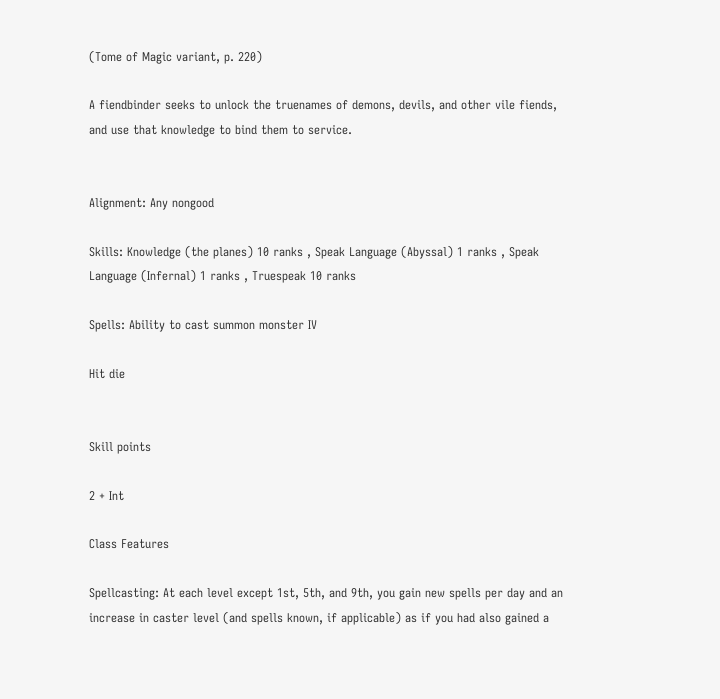(Tome of Magic variant, p. 220)

A fiendbinder seeks to unlock the truenames of demons, devils, and other vile fiends, and use that knowledge to bind them to service.


Alignment: Any nongood

Skills: Knowledge (the planes) 10 ranks , Speak Language (Abyssal) 1 ranks , Speak Language (Infernal) 1 ranks , Truespeak 10 ranks

Spells: Ability to cast summon monster IV

Hit die


Skill points

2 + Int

Class Features

Spellcasting: At each level except 1st, 5th, and 9th, you gain new spells per day and an increase in caster level (and spells known, if applicable) as if you had also gained a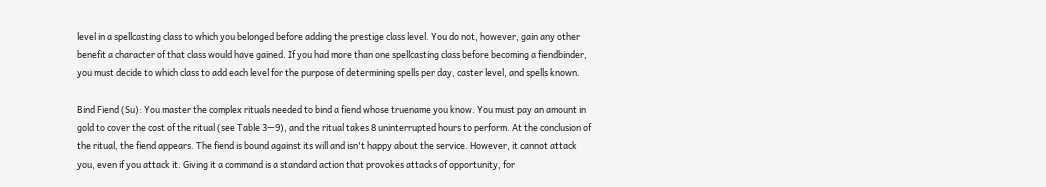level in a spellcasting class to which you belonged before adding the prestige class level. You do not, however, gain any other benefit a character of that class would have gained. If you had more than one spellcasting class before becoming a fiendbinder, you must decide to which class to add each level for the purpose of determining spells per day, caster level, and spells known.

Bind Fiend (Su): You master the complex rituals needed to bind a fiend whose truename you know. You must pay an amount in gold to cover the cost of the ritual (see Table 3—9), and the ritual takes 8 uninterrupted hours to perform. At the conclusion of the ritual, the fiend appears. The fiend is bound against its will and isn't happy about the service. However, it cannot attack you, even if you attack it. Giving it a command is a standard action that provokes attacks of opportunity, for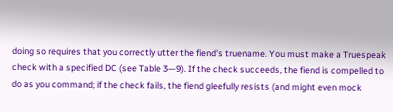doing so requires that you correctly utter the fiend's truename. You must make a Truespeak check with a specified DC (see Table 3—9). If the check succeeds, the fiend is compelled to do as you command; if the check fails, the fiend gleefully resists (and might even mock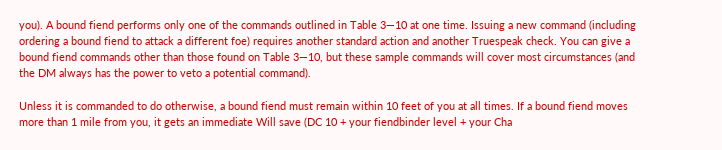you). A bound fiend performs only one of the commands outlined in Table 3—10 at one time. Issuing a new command (including ordering a bound fiend to attack a different foe) requires another standard action and another Truespeak check. You can give a bound fiend commands other than those found on Table 3—10, but these sample commands will cover most circumstances (and the DM always has the power to veto a potential command).

Unless it is commanded to do otherwise, a bound fiend must remain within 10 feet of you at all times. If a bound fiend moves more than 1 mile from you, it gets an immediate Will save (DC 10 + your fiendbinder level + your Cha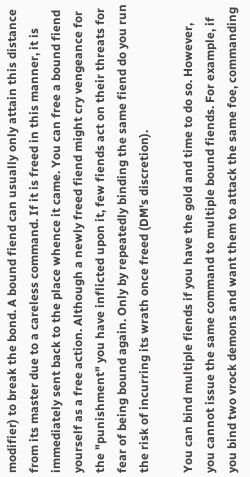modifier) to break the bond. A bound fiend can usually only attain this distance from its master due to a careless command. If it is freed in this manner, it is immediately sent back to the place whence it came. You can free a bound fiend yourself as a free action. Although a newly freed fiend might cry vengeance for the "punishment" you have inflicted upon it, few fiends act on their threats for fear of being bound again. Only by repeatedly binding the same fiend do you run the risk of incurring its wrath once freed (DM's discretion).

You can bind multiple fiends if you have the gold and time to do so. However, you cannot issue the same command to multiple bound fiends. For example, if you bind two vrock demons and want them to attack the same foe, commanding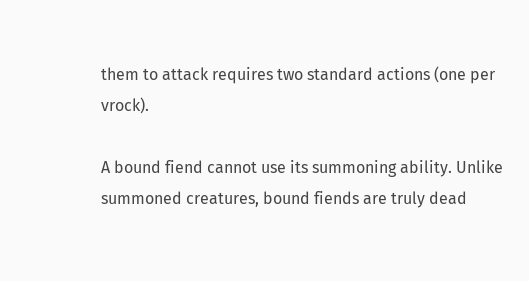them to attack requires two standard actions (one per vrock).

A bound fiend cannot use its summoning ability. Unlike summoned creatures, bound fiends are truly dead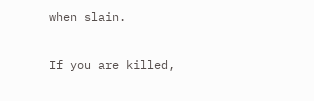when slain.

If you are killed,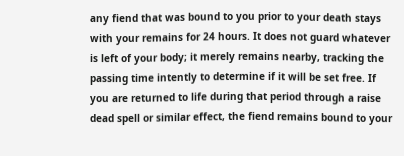any fiend that was bound to you prior to your death stays with your remains for 24 hours. It does not guard whatever is left of your body; it merely remains nearby, tracking the passing time intently to determine if it will be set free. If you are returned to life during that period through a raise dead spell or similar effect, the fiend remains bound to your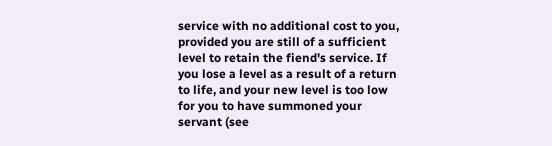service with no additional cost to you, provided you are still of a sufficient level to retain the fiend's service. If you lose a level as a result of a return to life, and your new level is too low for you to have summoned your servant (see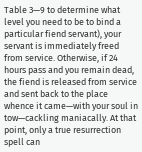Table 3—9 to determine what level you need to be to bind a particular fiend servant), your servant is immediately freed from service. Otherwise, if 24 hours pass and you remain dead, the fiend is released from service and sent back to the place whence it came—with your soul in tow—cackling maniacally. At that point, only a true resurrection spell can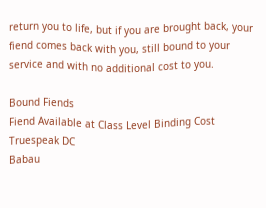return you to life, but if you are brought back, your fiend comes back with you, still bound to your service and with no additional cost to you.

Bound Fiends
Fiend Available at Class Level Binding Cost Truespeak DC
Babau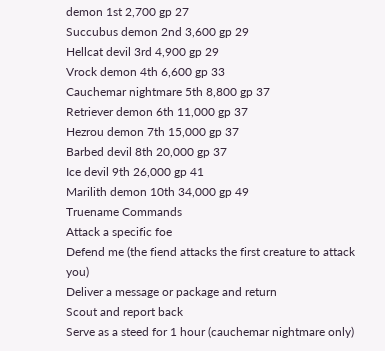demon 1st 2,700 gp 27
Succubus demon 2nd 3,600 gp 29
Hellcat devil 3rd 4,900 gp 29
Vrock demon 4th 6,600 gp 33
Cauchemar nightmare 5th 8,800 gp 37
Retriever demon 6th 11,000 gp 37
Hezrou demon 7th 15,000 gp 37
Barbed devil 8th 20,000 gp 37
Ice devil 9th 26,000 gp 41
Marilith demon 10th 34,000 gp 49
Truename Commands
Attack a specific foe
Defend me (the fiend attacks the first creature to attack you)
Deliver a message or package and return
Scout and report back
Serve as a steed for 1 hour (cauchemar nightmare only)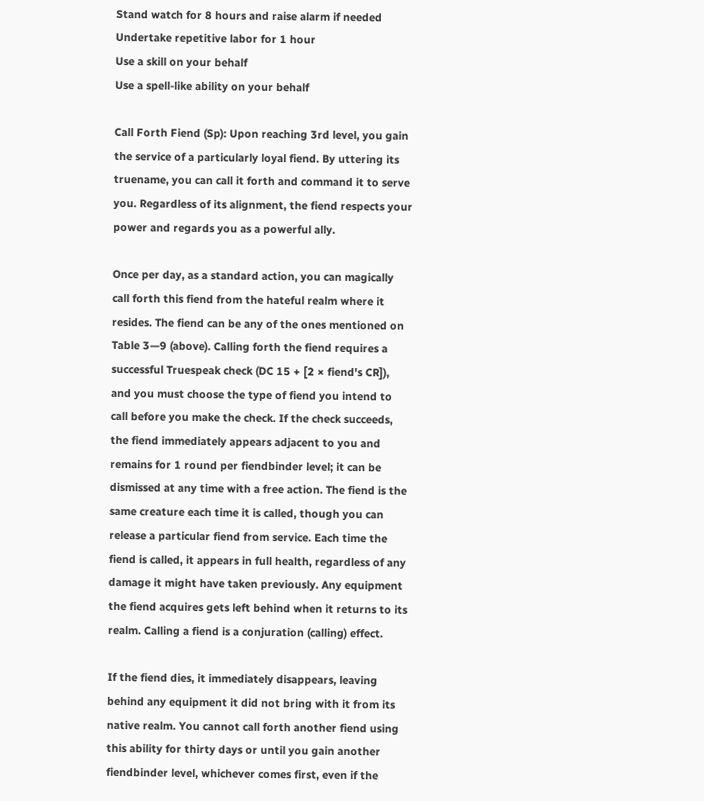Stand watch for 8 hours and raise alarm if needed
Undertake repetitive labor for 1 hour
Use a skill on your behalf
Use a spell-like ability on your behalf

Call Forth Fiend (Sp): Upon reaching 3rd level, you gain the service of a particularly loyal fiend. By uttering its truename, you can call it forth and command it to serve you. Regardless of its alignment, the fiend respects your power and regards you as a powerful ally.

Once per day, as a standard action, you can magically call forth this fiend from the hateful realm where it resides. The fiend can be any of the ones mentioned on Table 3—9 (above). Calling forth the fiend requires a successful Truespeak check (DC 15 + [2 × fiend's CR]), and you must choose the type of fiend you intend to call before you make the check. If the check succeeds, the fiend immediately appears adjacent to you and remains for 1 round per fiendbinder level; it can be dismissed at any time with a free action. The fiend is the same creature each time it is called, though you can release a particular fiend from service. Each time the fiend is called, it appears in full health, regardless of any damage it might have taken previously. Any equipment the fiend acquires gets left behind when it returns to its realm. Calling a fiend is a conjuration (calling) effect.

If the fiend dies, it immediately disappears, leaving behind any equipment it did not bring with it from its native realm. You cannot call forth another fiend using this ability for thirty days or until you gain another fiendbinder level, whichever comes first, even if the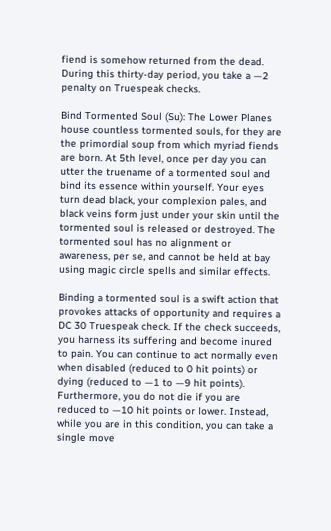fiend is somehow returned from the dead. During this thirty-day period, you take a —2 penalty on Truespeak checks.

Bind Tormented Soul (Su): The Lower Planes house countless tormented souls, for they are the primordial soup from which myriad fiends are born. At 5th level, once per day you can utter the truename of a tormented soul and bind its essence within yourself. Your eyes turn dead black, your complexion pales, and black veins form just under your skin until the tormented soul is released or destroyed. The tormented soul has no alignment or awareness, per se, and cannot be held at bay using magic circle spells and similar effects.

Binding a tormented soul is a swift action that provokes attacks of opportunity and requires a DC 30 Truespeak check. If the check succeeds, you harness its suffering and become inured to pain. You can continue to act normally even when disabled (reduced to 0 hit points) or dying (reduced to —1 to —9 hit points). Furthermore, you do not die if you are reduced to —10 hit points or lower. Instead, while you are in this condition, you can take a single move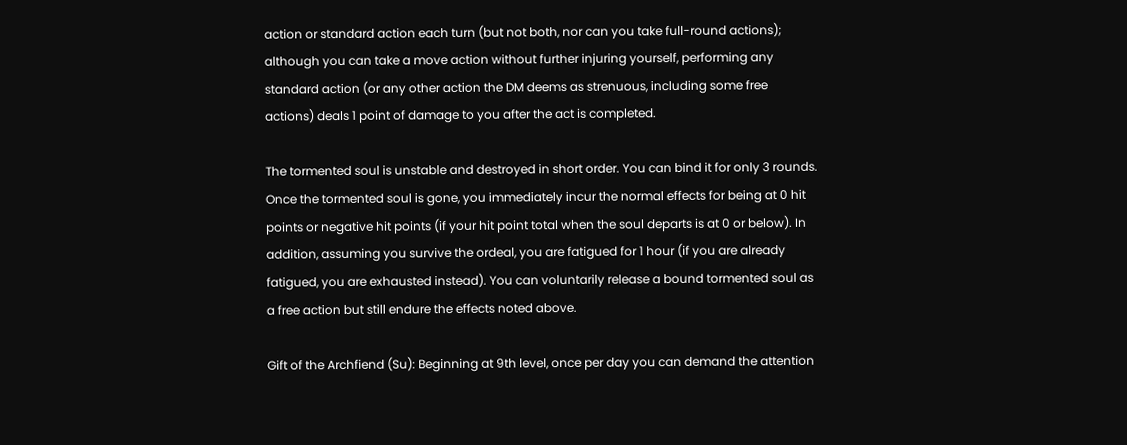action or standard action each turn (but not both, nor can you take full-round actions); although you can take a move action without further injuring yourself, performing any standard action (or any other action the DM deems as strenuous, including some free actions) deals 1 point of damage to you after the act is completed.

The tormented soul is unstable and destroyed in short order. You can bind it for only 3 rounds. Once the tormented soul is gone, you immediately incur the normal effects for being at 0 hit points or negative hit points (if your hit point total when the soul departs is at 0 or below). In addition, assuming you survive the ordeal, you are fatigued for 1 hour (if you are already fatigued, you are exhausted instead). You can voluntarily release a bound tormented soul as a free action but still endure the effects noted above.

Gift of the Archfiend (Su): Beginning at 9th level, once per day you can demand the attention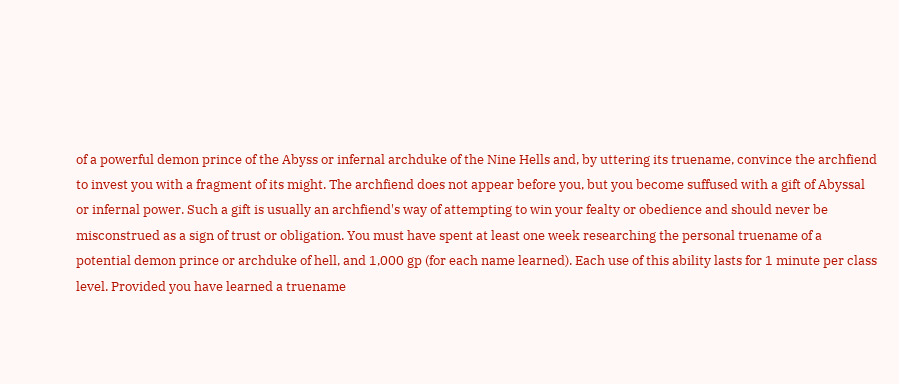of a powerful demon prince of the Abyss or infernal archduke of the Nine Hells and, by uttering its truename, convince the archfiend to invest you with a fragment of its might. The archfiend does not appear before you, but you become suffused with a gift of Abyssal or infernal power. Such a gift is usually an archfiend's way of attempting to win your fealty or obedience and should never be misconstrued as a sign of trust or obligation. You must have spent at least one week researching the personal truename of a potential demon prince or archduke of hell, and 1,000 gp (for each name learned). Each use of this ability lasts for 1 minute per class level. Provided you have learned a truename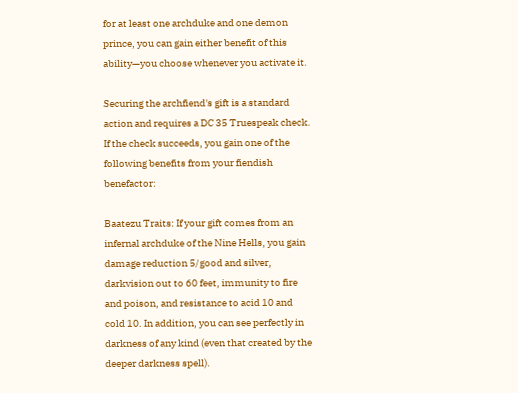for at least one archduke and one demon prince, you can gain either benefit of this ability—you choose whenever you activate it.

Securing the archfiend's gift is a standard action and requires a DC 35 Truespeak check. If the check succeeds, you gain one of the following benefits from your fiendish benefactor:

Baatezu Traits: If your gift comes from an infernal archduke of the Nine Hells, you gain damage reduction 5/good and silver, darkvision out to 60 feet, immunity to fire and poison, and resistance to acid 10 and cold 10. In addition, you can see perfectly in darkness of any kind (even that created by the deeper darkness spell).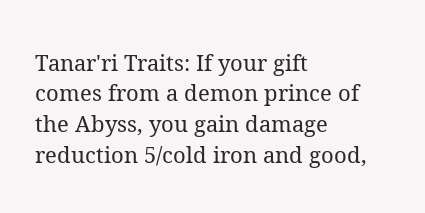Tanar'ri Traits: If your gift comes from a demon prince of the Abyss, you gain damage reduction 5/cold iron and good,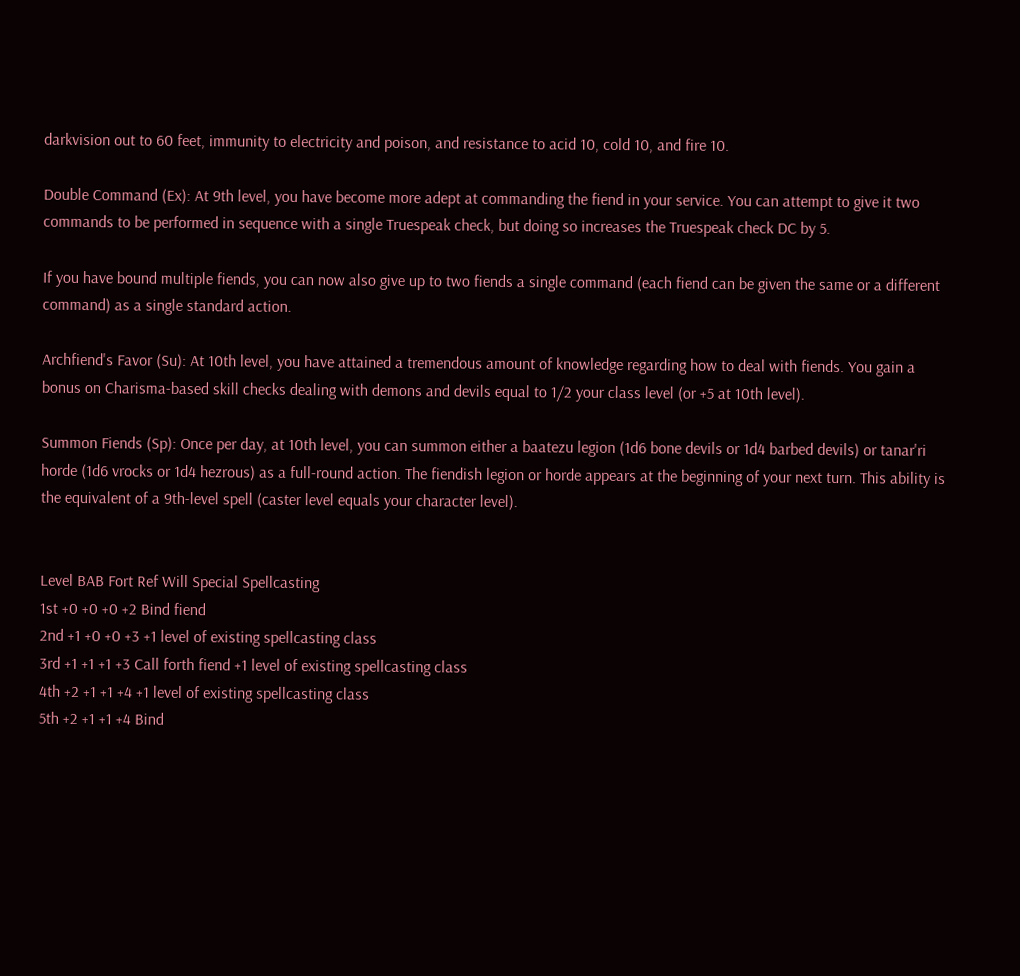darkvision out to 60 feet, immunity to electricity and poison, and resistance to acid 10, cold 10, and fire 10.

Double Command (Ex): At 9th level, you have become more adept at commanding the fiend in your service. You can attempt to give it two commands to be performed in sequence with a single Truespeak check, but doing so increases the Truespeak check DC by 5.

If you have bound multiple fiends, you can now also give up to two fiends a single command (each fiend can be given the same or a different command) as a single standard action.

Archfiend's Favor (Su): At 10th level, you have attained a tremendous amount of knowledge regarding how to deal with fiends. You gain a bonus on Charisma-based skill checks dealing with demons and devils equal to 1/2 your class level (or +5 at 10th level).

Summon Fiends (Sp): Once per day, at 10th level, you can summon either a baatezu legion (1d6 bone devils or 1d4 barbed devils) or tanar'ri horde (1d6 vrocks or 1d4 hezrous) as a full-round action. The fiendish legion or horde appears at the beginning of your next turn. This ability is the equivalent of a 9th-level spell (caster level equals your character level).


Level BAB Fort Ref Will Special Spellcasting
1st +0 +0 +0 +2 Bind fiend
2nd +1 +0 +0 +3 +1 level of existing spellcasting class
3rd +1 +1 +1 +3 Call forth fiend +1 level of existing spellcasting class
4th +2 +1 +1 +4 +1 level of existing spellcasting class
5th +2 +1 +1 +4 Bind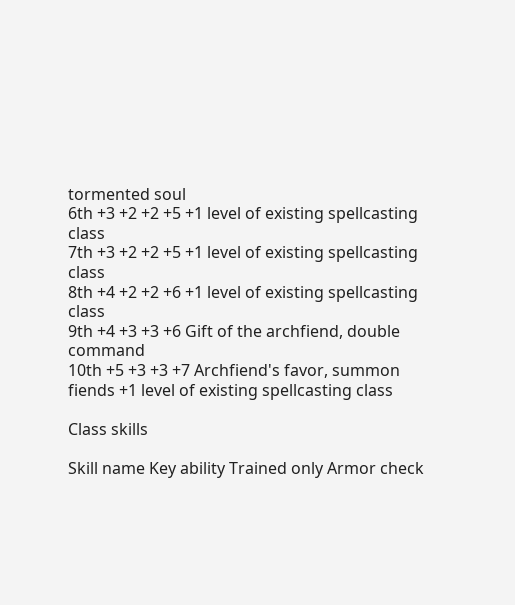tormented soul
6th +3 +2 +2 +5 +1 level of existing spellcasting class
7th +3 +2 +2 +5 +1 level of existing spellcasting class
8th +4 +2 +2 +6 +1 level of existing spellcasting class
9th +4 +3 +3 +6 Gift of the archfiend, double command
10th +5 +3 +3 +7 Archfiend's favor, summon fiends +1 level of existing spellcasting class

Class skills

Skill name Key ability Trained only Armor check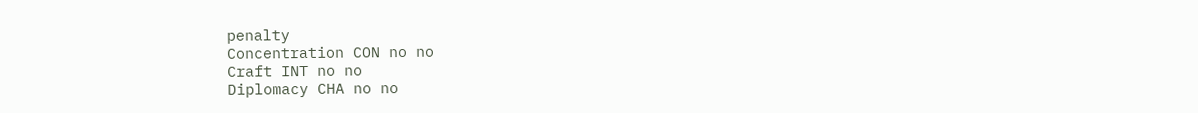penalty
Concentration CON no no
Craft INT no no
Diplomacy CHA no no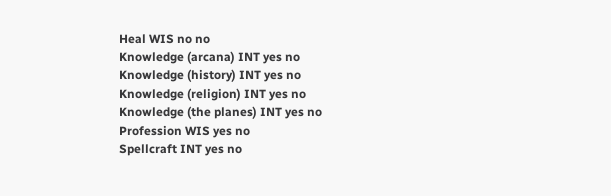Heal WIS no no
Knowledge (arcana) INT yes no
Knowledge (history) INT yes no
Knowledge (religion) INT yes no
Knowledge (the planes) INT yes no
Profession WIS yes no
Spellcraft INT yes no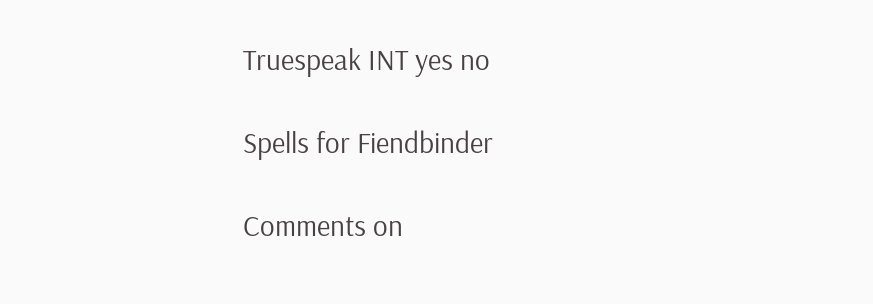Truespeak INT yes no

Spells for Fiendbinder

Comments on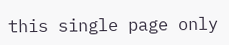this single page only